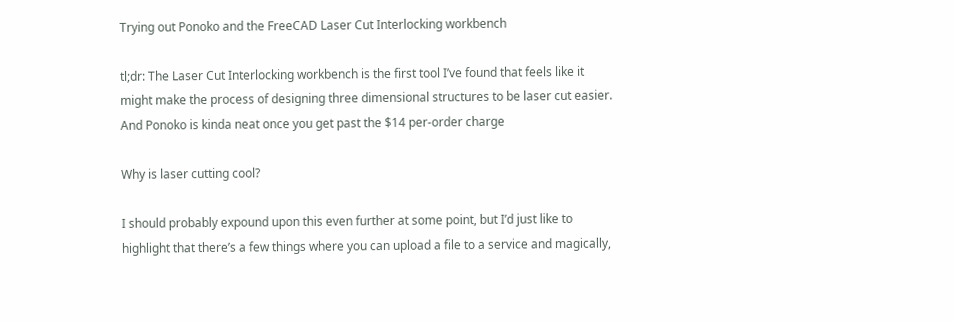Trying out Ponoko and the FreeCAD Laser Cut Interlocking workbench

tl;dr: The Laser Cut Interlocking workbench is the first tool I’ve found that feels like it might make the process of designing three dimensional structures to be laser cut easier. And Ponoko is kinda neat once you get past the $14 per-order charge

Why is laser cutting cool?

I should probably expound upon this even further at some point, but I’d just like to highlight that there’s a few things where you can upload a file to a service and magically,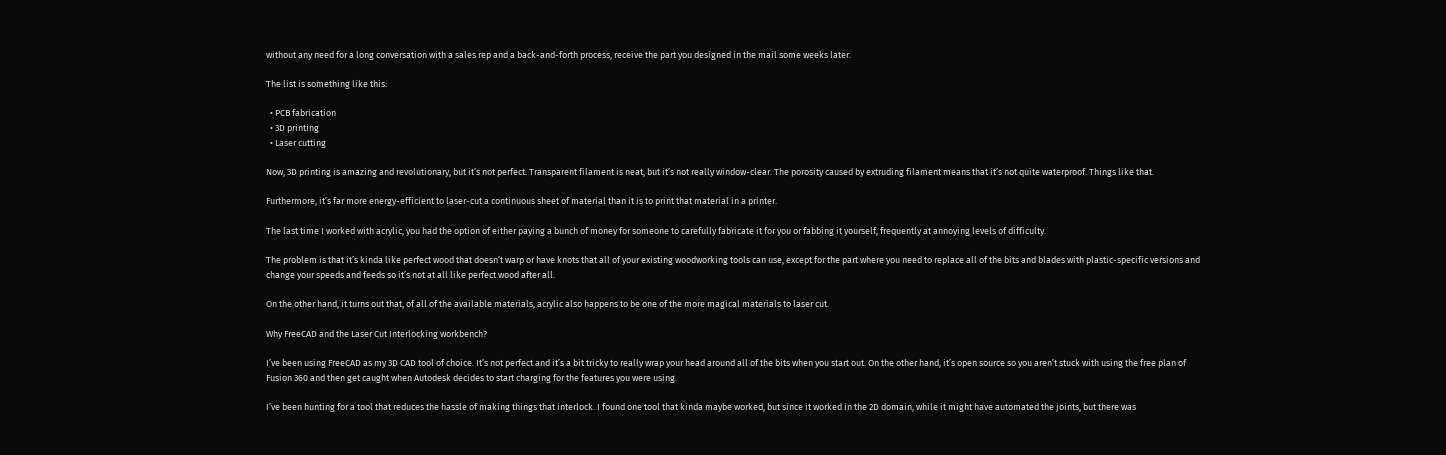without any need for a long conversation with a sales rep and a back-and-forth process, receive the part you designed in the mail some weeks later.

The list is something like this:

  • PCB fabrication
  • 3D printing
  • Laser cutting

Now, 3D printing is amazing and revolutionary, but it’s not perfect. Transparent filament is neat, but it’s not really window-clear. The porosity caused by extruding filament means that it’s not quite waterproof. Things like that.

Furthermore, it’s far more energy-efficient to laser-cut a continuous sheet of material than it is to print that material in a printer.

The last time I worked with acrylic, you had the option of either paying a bunch of money for someone to carefully fabricate it for you or fabbing it yourself, frequently at annoying levels of difficulty.

The problem is that it’s kinda like perfect wood that doesn’t warp or have knots that all of your existing woodworking tools can use, except for the part where you need to replace all of the bits and blades with plastic-specific versions and change your speeds and feeds so it’s not at all like perfect wood after all.

On the other hand, it turns out that, of all of the available materials, acrylic also happens to be one of the more magical materials to laser cut.

Why FreeCAD and the Laser Cut Interlocking workbench?

I’ve been using FreeCAD as my 3D CAD tool of choice. It’s not perfect and it’s a bit tricky to really wrap your head around all of the bits when you start out. On the other hand, it’s open source so you aren’t stuck with using the free plan of Fusion 360 and then get caught when Autodesk decides to start charging for the features you were using.

I’ve been hunting for a tool that reduces the hassle of making things that interlock. I found one tool that kinda maybe worked, but since it worked in the 2D domain, while it might have automated the joints, but there was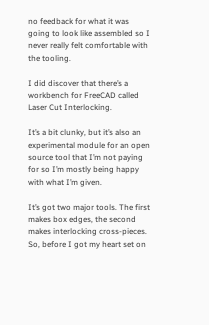no feedback for what it was going to look like assembled so I never really felt comfortable with the tooling.

I did discover that there’s a workbench for FreeCAD called Laser Cut Interlocking.

It’s a bit clunky, but it’s also an experimental module for an open source tool that I’m not paying for so I’m mostly being happy with what I’m given.

It’s got two major tools. The first makes box edges, the second makes interlocking cross-pieces. So, before I got my heart set on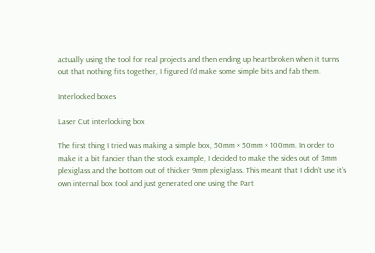actually using the tool for real projects and then ending up heartbroken when it turns out that nothing fits together, I figured I’d make some simple bits and fab them.

Interlocked boxes

Laser Cut interlocking box

The first thing I tried was making a simple box, 50mm × 50mm × 100mm. In order to make it a bit fancier than the stock example, I decided to make the sides out of 3mm plexiglass and the bottom out of thicker 9mm plexiglass. This meant that I didn’t use it’s own internal box tool and just generated one using the Part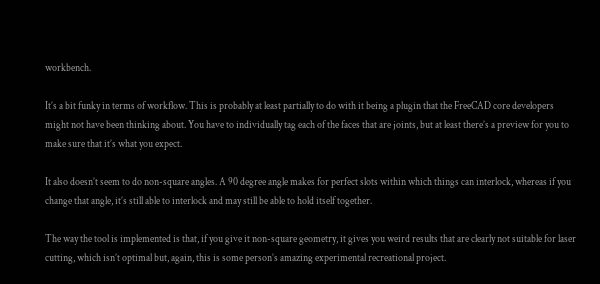workbench.

It’s a bit funky in terms of workflow. This is probably at least partially to do with it being a plugin that the FreeCAD core developers might not have been thinking about. You have to individually tag each of the faces that are joints, but at least there’s a preview for you to make sure that it’s what you expect.

It also doesn’t seem to do non-square angles. A 90 degree angle makes for perfect slots within which things can interlock, whereas if you change that angle, it’s still able to interlock and may still be able to hold itself together.

The way the tool is implemented is that, if you give it non-square geometry, it gives you weird results that are clearly not suitable for laser cutting, which isn’t optimal but, again, this is some person’s amazing experimental recreational project.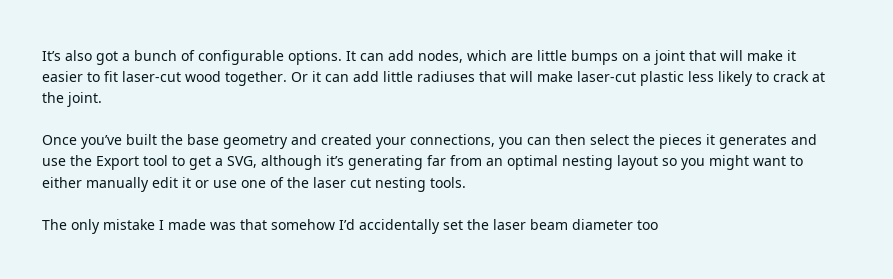It’s also got a bunch of configurable options. It can add nodes, which are little bumps on a joint that will make it easier to fit laser-cut wood together. Or it can add little radiuses that will make laser-cut plastic less likely to crack at the joint.

Once you’ve built the base geometry and created your connections, you can then select the pieces it generates and use the Export tool to get a SVG, although it’s generating far from an optimal nesting layout so you might want to either manually edit it or use one of the laser cut nesting tools.

The only mistake I made was that somehow I’d accidentally set the laser beam diameter too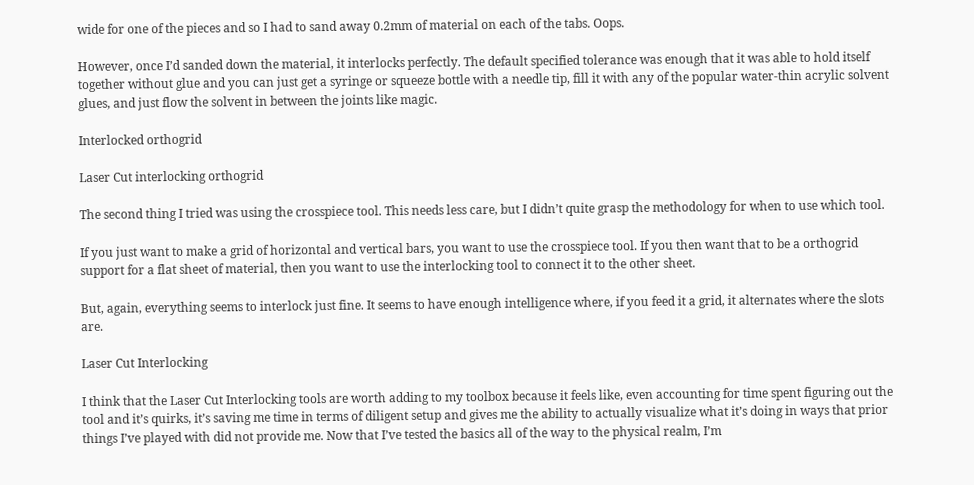wide for one of the pieces and so I had to sand away 0.2mm of material on each of the tabs. Oops.

However, once I’d sanded down the material, it interlocks perfectly. The default specified tolerance was enough that it was able to hold itself together without glue and you can just get a syringe or squeeze bottle with a needle tip, fill it with any of the popular water-thin acrylic solvent glues, and just flow the solvent in between the joints like magic.

Interlocked orthogrid

Laser Cut interlocking orthogrid

The second thing I tried was using the crosspiece tool. This needs less care, but I didn’t quite grasp the methodology for when to use which tool.

If you just want to make a grid of horizontal and vertical bars, you want to use the crosspiece tool. If you then want that to be a orthogrid support for a flat sheet of material, then you want to use the interlocking tool to connect it to the other sheet.

But, again, everything seems to interlock just fine. It seems to have enough intelligence where, if you feed it a grid, it alternates where the slots are.

Laser Cut Interlocking

I think that the Laser Cut Interlocking tools are worth adding to my toolbox because it feels like, even accounting for time spent figuring out the tool and it’s quirks, it’s saving me time in terms of diligent setup and gives me the ability to actually visualize what it’s doing in ways that prior things I’ve played with did not provide me. Now that I’ve tested the basics all of the way to the physical realm, I’m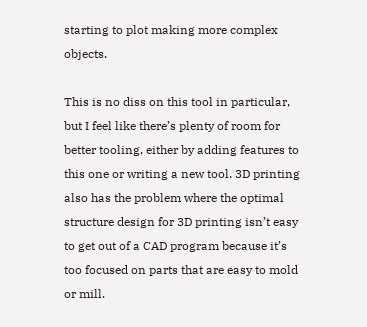starting to plot making more complex objects.

This is no diss on this tool in particular, but I feel like there’s plenty of room for better tooling, either by adding features to this one or writing a new tool. 3D printing also has the problem where the optimal structure design for 3D printing isn’t easy to get out of a CAD program because it’s too focused on parts that are easy to mold or mill.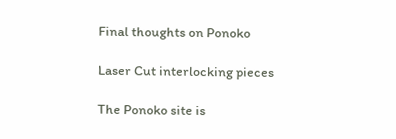Final thoughts on Ponoko

Laser Cut interlocking pieces

The Ponoko site is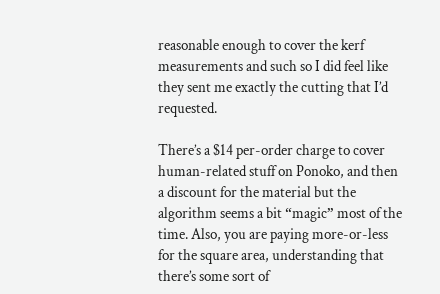reasonable enough to cover the kerf measurements and such so I did feel like they sent me exactly the cutting that I’d requested.

There’s a $14 per-order charge to cover human-related stuff on Ponoko, and then a discount for the material but the algorithm seems a bit “magic” most of the time. Also, you are paying more-or-less for the square area, understanding that there’s some sort of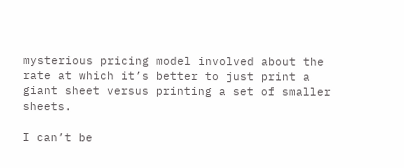mysterious pricing model involved about the rate at which it’s better to just print a giant sheet versus printing a set of smaller sheets.

I can’t be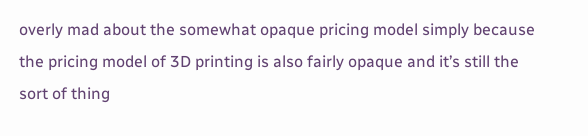overly mad about the somewhat opaque pricing model simply because the pricing model of 3D printing is also fairly opaque and it’s still the sort of thing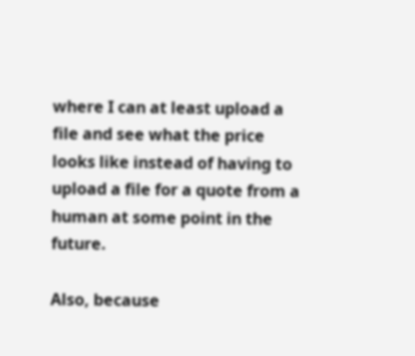where I can at least upload a file and see what the price looks like instead of having to upload a file for a quote from a human at some point in the future.

Also, because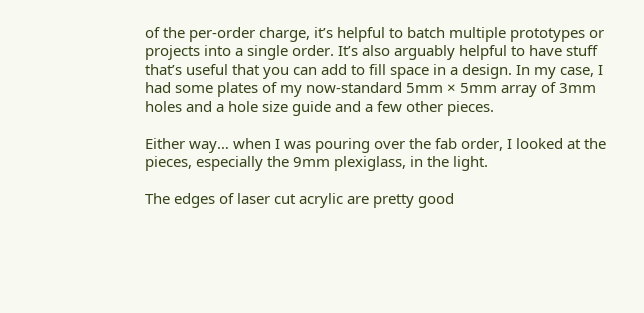of the per-order charge, it’s helpful to batch multiple prototypes or projects into a single order. It’s also arguably helpful to have stuff that’s useful that you can add to fill space in a design. In my case, I had some plates of my now-standard 5mm × 5mm array of 3mm holes and a hole size guide and a few other pieces.

Either way… when I was pouring over the fab order, I looked at the pieces, especially the 9mm plexiglass, in the light.

The edges of laser cut acrylic are pretty good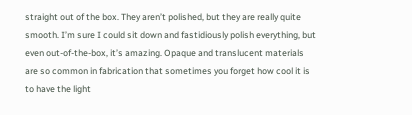straight out of the box. They aren’t polished, but they are really quite smooth. I’m sure I could sit down and fastidiously polish everything, but even out-of-the-box, it’s amazing. Opaque and translucent materials are so common in fabrication that sometimes you forget how cool it is to have the light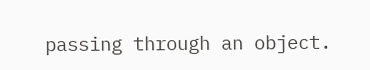passing through an object.